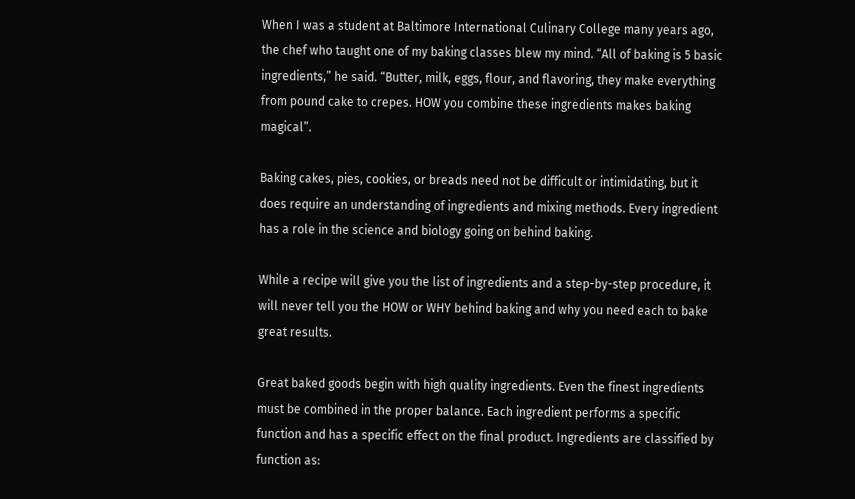When I was a student at Baltimore International Culinary College many years ago, the chef who taught one of my baking classes blew my mind. “All of baking is 5 basic ingredients,” he said. “Butter, milk, eggs, flour, and flavoring, they make everything from pound cake to crepes. HOW you combine these ingredients makes baking magical”.

Baking cakes, pies, cookies, or breads need not be difficult or intimidating, but it does require an understanding of ingredients and mixing methods. Every ingredient has a role in the science and biology going on behind baking.

While a recipe will give you the list of ingredients and a step-by-step procedure, it will never tell you the HOW or WHY behind baking and why you need each to bake great results.

Great baked goods begin with high quality ingredients. Even the finest ingredients must be combined in the proper balance. Each ingredient performs a specific function and has a specific effect on the final product. Ingredients are classified by function as: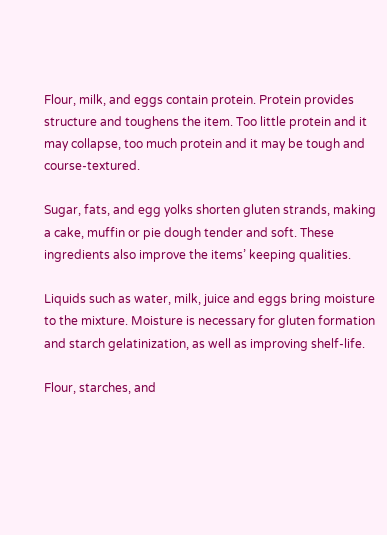Flour, milk, and eggs contain protein. Protein provides structure and toughens the item. Too little protein and it may collapse, too much protein and it may be tough and course-textured.

Sugar, fats, and egg yolks shorten gluten strands, making a cake, muffin or pie dough tender and soft. These ingredients also improve the items’ keeping qualities.

Liquids such as water, milk, juice and eggs bring moisture to the mixture. Moisture is necessary for gluten formation and starch gelatinization, as well as improving shelf-life.

Flour, starches, and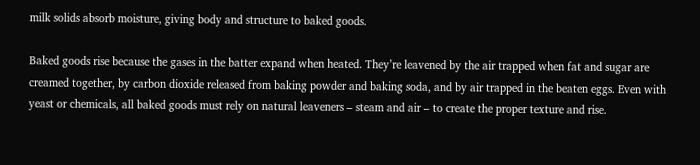milk solids absorb moisture, giving body and structure to baked goods.

Baked goods rise because the gases in the batter expand when heated. They’re leavened by the air trapped when fat and sugar are creamed together, by carbon dioxide released from baking powder and baking soda, and by air trapped in the beaten eggs. Even with yeast or chemicals, all baked goods must rely on natural leaveners – steam and air – to create the proper texture and rise.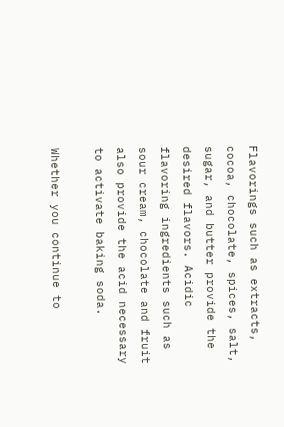Flavorings such as extracts, cocoa, chocolate, spices, salt, sugar, and butter provide the desired flavors. Acidic flavoring ingredients such as sour cream, chocolate and fruit also provide the acid necessary to activate baking soda.

Whether you continue to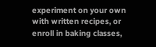experiment on your own with written recipes, or enroll in baking classes,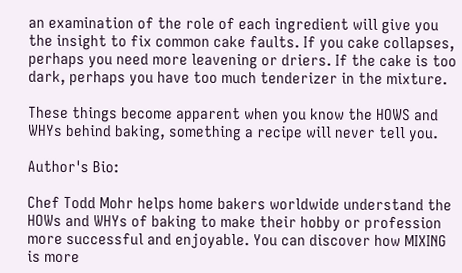an examination of the role of each ingredient will give you the insight to fix common cake faults. If you cake collapses, perhaps you need more leavening or driers. If the cake is too dark, perhaps you have too much tenderizer in the mixture.

These things become apparent when you know the HOWS and WHYs behind baking, something a recipe will never tell you.

Author's Bio:

Chef Todd Mohr helps home bakers worldwide understand the HOWs and WHYs of baking to make their hobby or profession more successful and enjoyable. You can discover how MIXING is more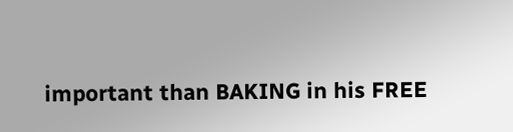important than BAKING in his FREE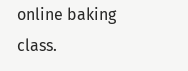online baking class.